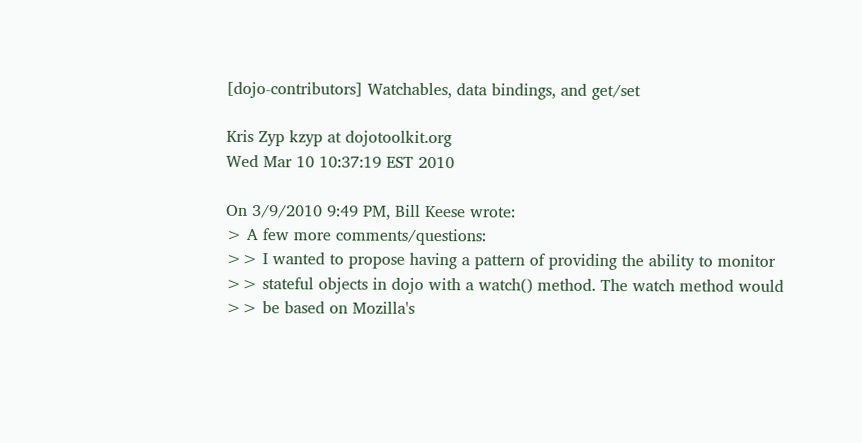[dojo-contributors] Watchables, data bindings, and get/set

Kris Zyp kzyp at dojotoolkit.org
Wed Mar 10 10:37:19 EST 2010

On 3/9/2010 9:49 PM, Bill Keese wrote:
> A few more comments/questions:
>> I wanted to propose having a pattern of providing the ability to monitor
>> stateful objects in dojo with a watch() method. The watch method would
>> be based on Mozilla's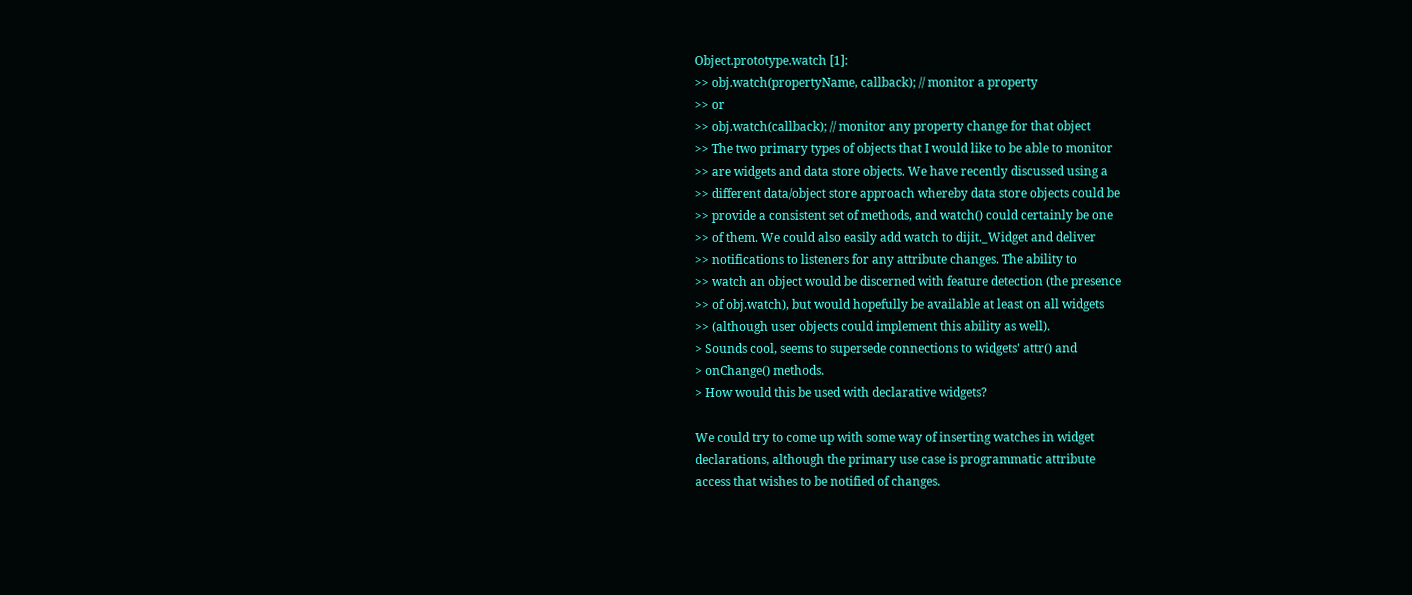Object.prototype.watch [1]:
>> obj.watch(propertyName, callback); // monitor a property
>> or
>> obj.watch(callback); // monitor any property change for that object
>> The two primary types of objects that I would like to be able to monitor
>> are widgets and data store objects. We have recently discussed using a
>> different data/object store approach whereby data store objects could be
>> provide a consistent set of methods, and watch() could certainly be one
>> of them. We could also easily add watch to dijit._Widget and deliver
>> notifications to listeners for any attribute changes. The ability to
>> watch an object would be discerned with feature detection (the presence
>> of obj.watch), but would hopefully be available at least on all widgets
>> (although user objects could implement this ability as well).
> Sounds cool, seems to supersede connections to widgets' attr() and
> onChange() methods.
> How would this be used with declarative widgets?

We could try to come up with some way of inserting watches in widget
declarations, although the primary use case is programmatic attribute
access that wishes to be notified of changes.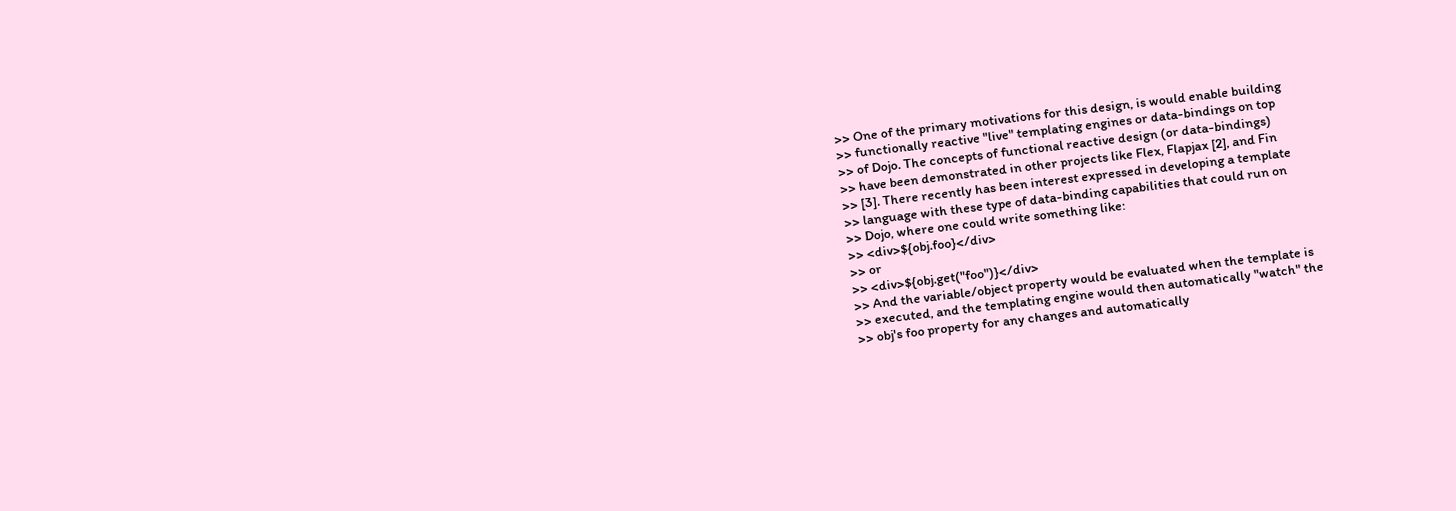>> One of the primary motivations for this design, is would enable building
>> functionally reactive "live" templating engines or data-bindings on top
>> of Dojo. The concepts of functional reactive design (or data-bindings)
>> have been demonstrated in other projects like Flex, Flapjax [2], and Fin
>> [3]. There recently has been interest expressed in developing a template
>> language with these type of data-binding capabilities that could run on
>> Dojo, where one could write something like:
>> <div>${obj.foo}</div>
>> or
>> <div>${obj.get("foo")}</div>
>> And the variable/object property would be evaluated when the template is
>> executed, and the templating engine would then automatically "watch" the
>> obj's foo property for any changes and automatically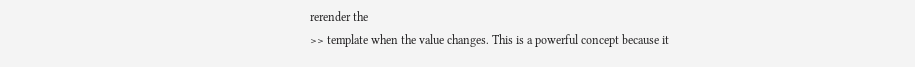rerender the
>> template when the value changes. This is a powerful concept because it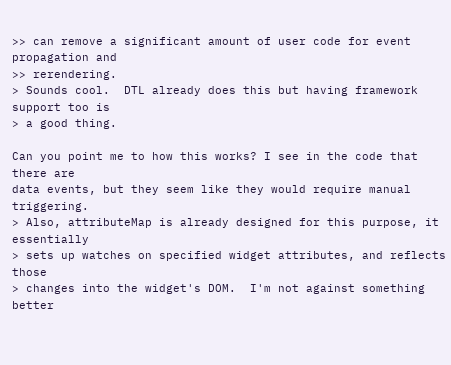>> can remove a significant amount of user code for event propagation and
>> rerendering.
> Sounds cool.  DTL already does this but having framework support too is
> a good thing.

Can you point me to how this works? I see in the code that there are
data events, but they seem like they would require manual triggering.
> Also, attributeMap is already designed for this purpose, it essentially
> sets up watches on specified widget attributes, and reflects those
> changes into the widget's DOM.  I'm not against something better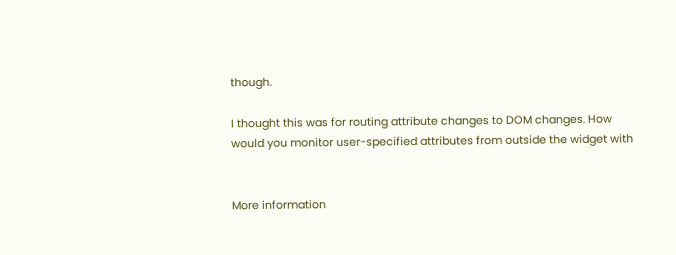though.

I thought this was for routing attribute changes to DOM changes. How
would you monitor user-specified attributes from outside the widget with


More information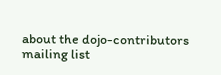about the dojo-contributors mailing list